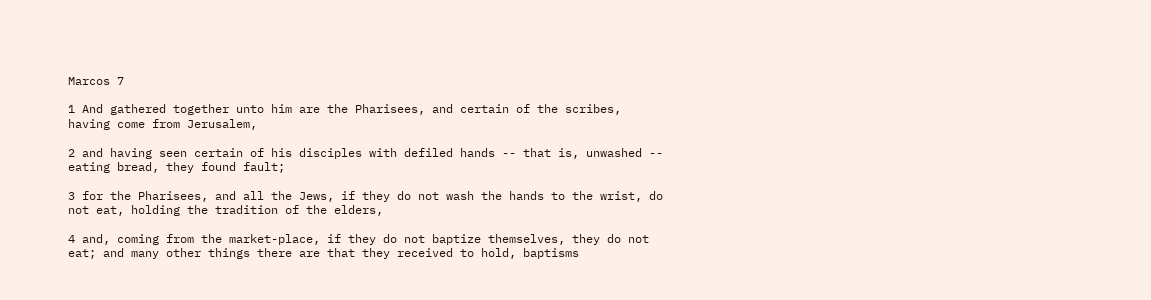Marcos 7

1 And gathered together unto him are the Pharisees, and certain of the scribes, having come from Jerusalem,

2 and having seen certain of his disciples with defiled hands -- that is, unwashed -- eating bread, they found fault;

3 for the Pharisees, and all the Jews, if they do not wash the hands to the wrist, do not eat, holding the tradition of the elders,

4 and, coming from the market-place, if they do not baptize themselves, they do not eat; and many other things there are that they received to hold, baptisms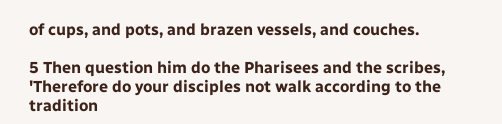of cups, and pots, and brazen vessels, and couches.

5 Then question him do the Pharisees and the scribes, 'Therefore do your disciples not walk according to the tradition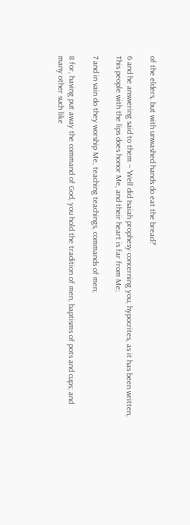of the elders, but with unwashed hands do eat the bread?'

6 and he answering said to them -- 'Well did Isaiah prophesy concerning you, hypocrites, as it has been written, This people with the lips does honor Me, and their heart is far from Me;

7 and in vain do they worship Me, teaching teachings, commands of men;

8 for, having put away the command of God, you hold the tradition of men, baptisms of pots and cups; and many other such like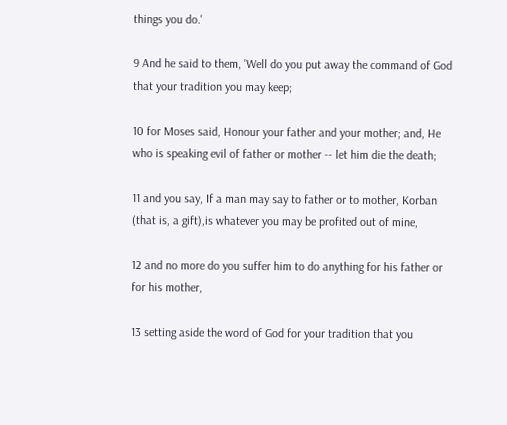things you do.'

9 And he said to them, 'Well do you put away the command of God that your tradition you may keep;

10 for Moses said, Honour your father and your mother; and, He who is speaking evil of father or mother -- let him die the death;

11 and you say, If a man may say to father or to mother, Korban (that is, a gift),is whatever you may be profited out of mine,

12 and no more do you suffer him to do anything for his father or for his mother,

13 setting aside the word of God for your tradition that you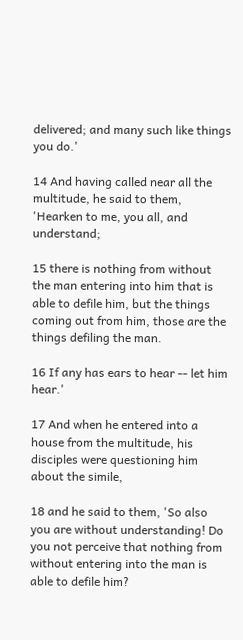delivered; and many such like things you do.'

14 And having called near all the multitude, he said to them, 'Hearken to me, you all, and understand;

15 there is nothing from without the man entering into him that is able to defile him, but the things coming out from him, those are the things defiling the man.

16 If any has ears to hear -- let him hear.'

17 And when he entered into a house from the multitude, his disciples were questioning him about the simile,

18 and he said to them, 'So also you are without understanding! Do you not perceive that nothing from without entering into the man is able to defile him?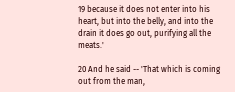19 because it does not enter into his heart, but into the belly, and into the drain it does go out, purifying all the meats.'

20 And he said -- 'That which is coming out from the man,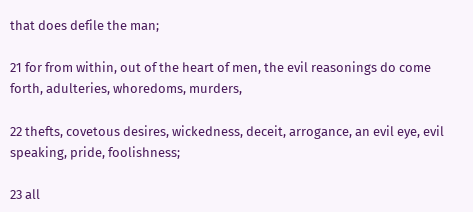that does defile the man;

21 for from within, out of the heart of men, the evil reasonings do come forth, adulteries, whoredoms, murders,

22 thefts, covetous desires, wickedness, deceit, arrogance, an evil eye, evil speaking, pride, foolishness;

23 all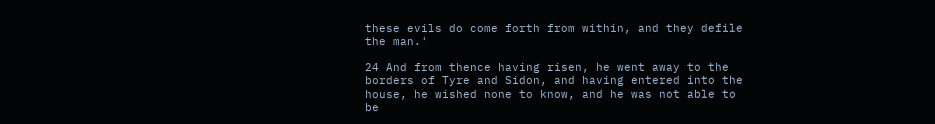these evils do come forth from within, and they defile the man.'

24 And from thence having risen, he went away to the borders of Tyre and Sidon, and having entered into the house, he wished none to know, and he was not able to be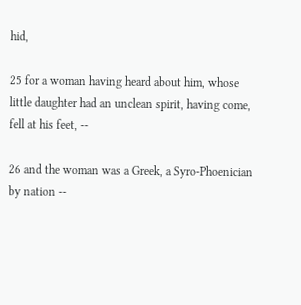hid,

25 for a woman having heard about him, whose little daughter had an unclean spirit, having come, fell at his feet, --

26 and the woman was a Greek, a Syro-Phoenician by nation --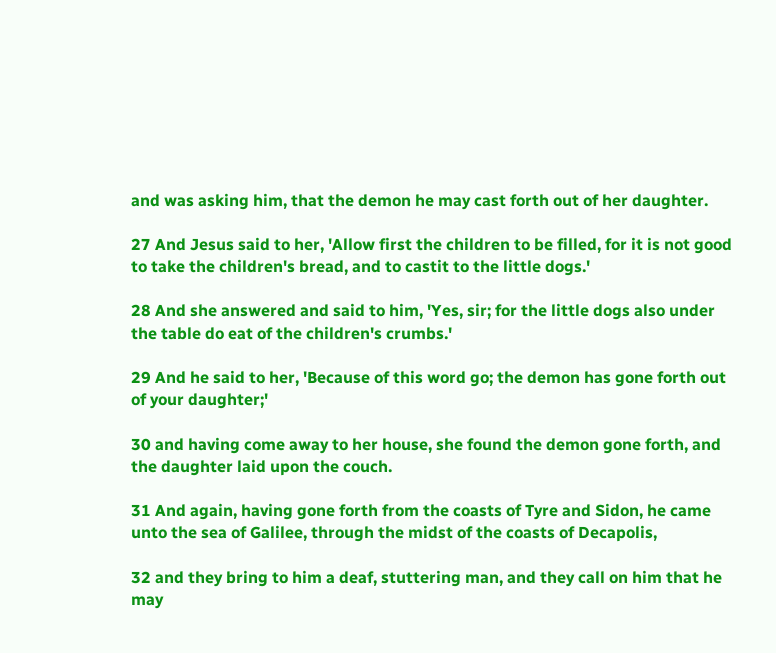and was asking him, that the demon he may cast forth out of her daughter.

27 And Jesus said to her, 'Allow first the children to be filled, for it is not good to take the children's bread, and to castit to the little dogs.'

28 And she answered and said to him, 'Yes, sir; for the little dogs also under the table do eat of the children's crumbs.'

29 And he said to her, 'Because of this word go; the demon has gone forth out of your daughter;'

30 and having come away to her house, she found the demon gone forth, and the daughter laid upon the couch.

31 And again, having gone forth from the coasts of Tyre and Sidon, he came unto the sea of Galilee, through the midst of the coasts of Decapolis,

32 and they bring to him a deaf, stuttering man, and they call on him that he may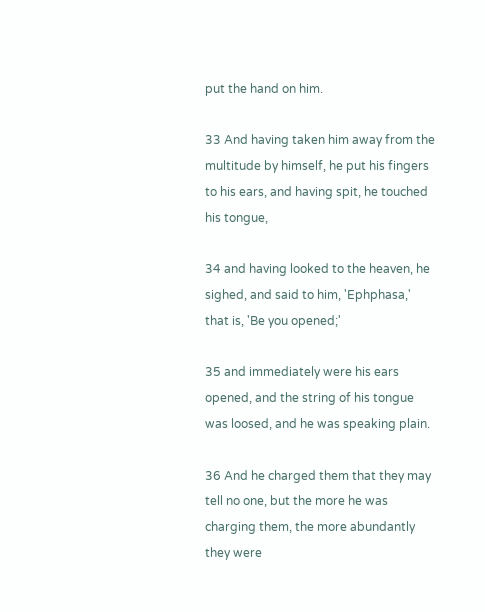put the hand on him.

33 And having taken him away from the multitude by himself, he put his fingers to his ears, and having spit, he touched his tongue,

34 and having looked to the heaven, he sighed, and said to him, 'Ephphasa,' that is, 'Be you opened;'

35 and immediately were his ears opened, and the string of his tongue was loosed, and he was speaking plain.

36 And he charged them that they may tell no one, but the more he was charging them, the more abundantly they were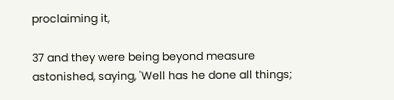proclaiming it,

37 and they were being beyond measure astonished, saying, 'Well has he done all things;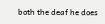both the deaf he does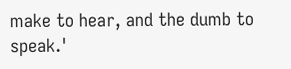make to hear, and the dumb to speak.'